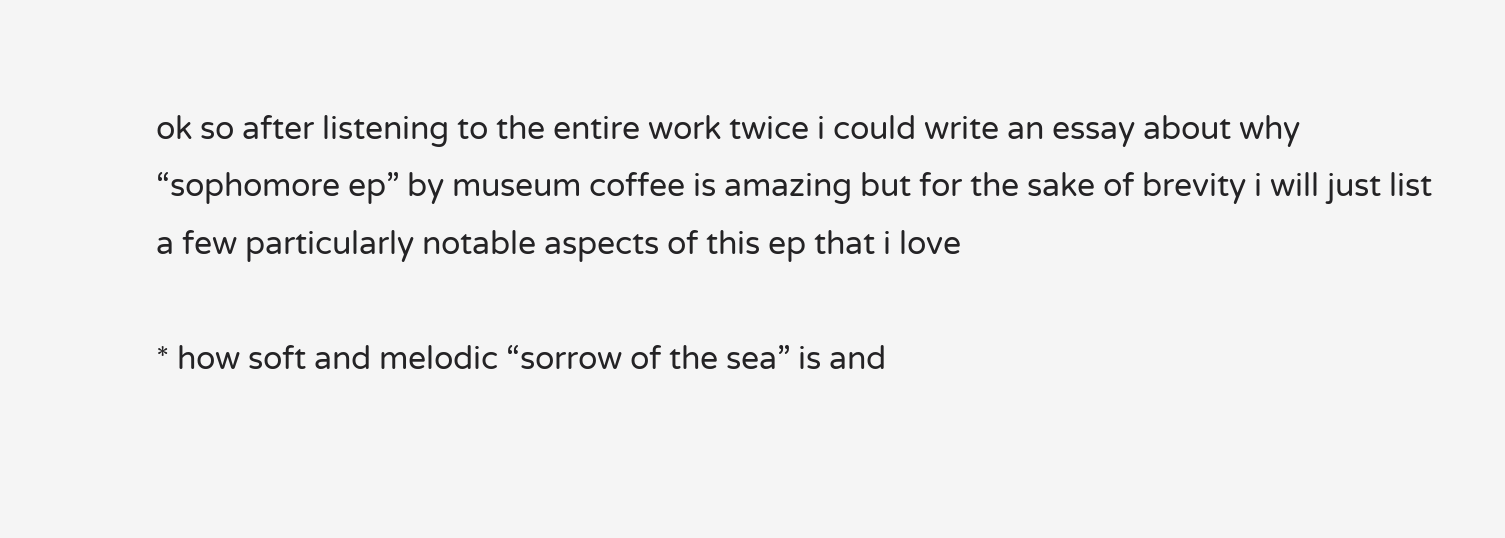ok so after listening to the entire work twice i could write an essay about why “sophomore ep” by museum coffee is amazing but for the sake of brevity i will just list a few particularly notable aspects of this ep that i love

* how soft and melodic “sorrow of the sea” is and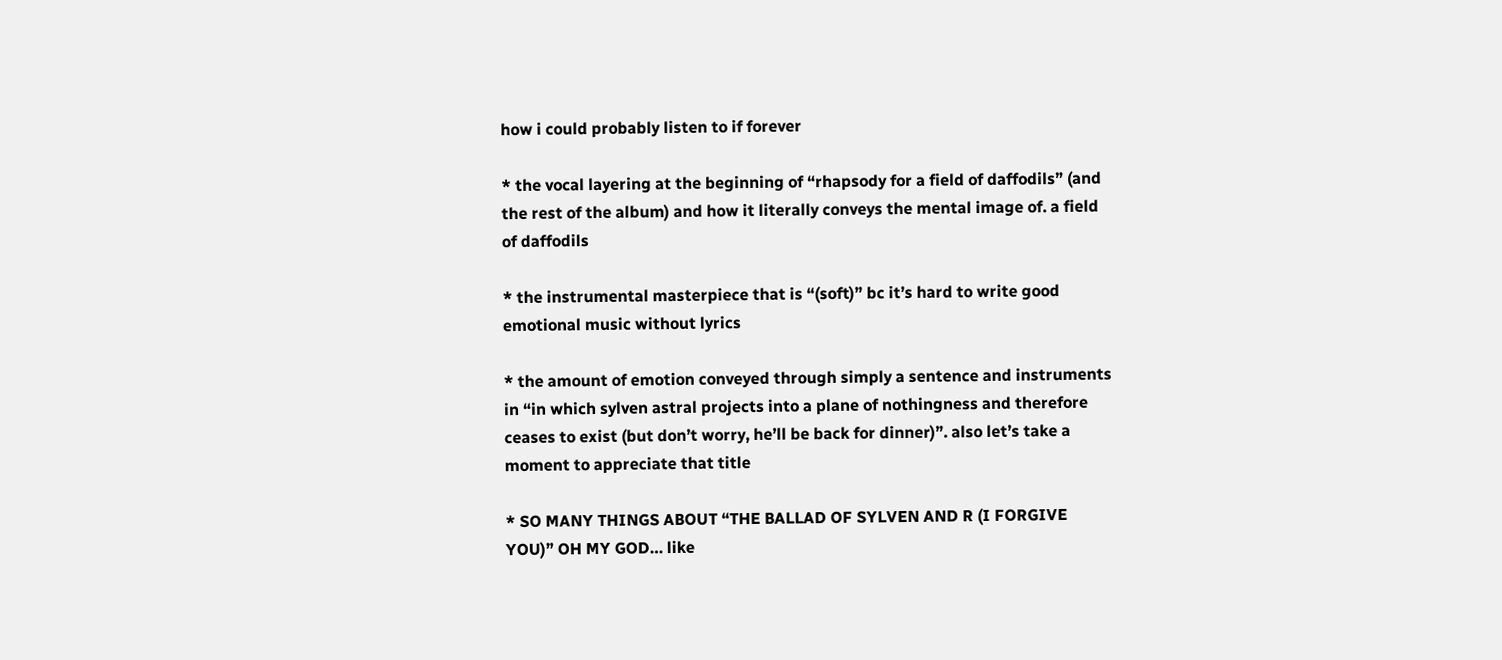how i could probably listen to if forever

* the vocal layering at the beginning of “rhapsody for a field of daffodils” (and the rest of the album) and how it literally conveys the mental image of. a field of daffodils

* the instrumental masterpiece that is “(soft)” bc it’s hard to write good emotional music without lyrics

* the amount of emotion conveyed through simply a sentence and instruments in “in which sylven astral projects into a plane of nothingness and therefore ceases to exist (but don’t worry, he’ll be back for dinner)”. also let’s take a moment to appreciate that title

* SO MANY THINGS ABOUT “THE BALLAD OF SYLVEN AND R (I FORGIVE YOU)” OH MY GOD… like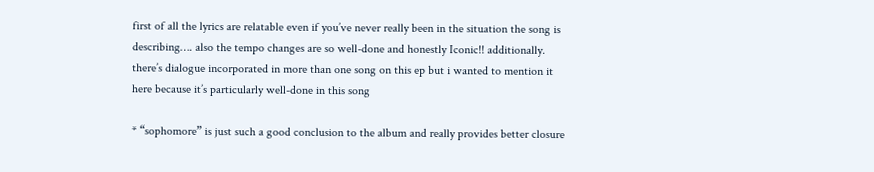first of all the lyrics are relatable even if you’ve never really been in the situation the song is describing…. also the tempo changes are so well-done and honestly Iconic!! additionally. there’s dialogue incorporated in more than one song on this ep but i wanted to mention it here because it’s particularly well-done in this song

* “sophomore” is just such a good conclusion to the album and really provides better closure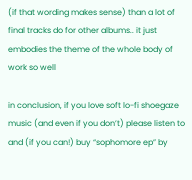(if that wording makes sense) than a lot of final tracks do for other albums.. it just embodies the theme of the whole body of work so well

in conclusion, if you love soft lo-fi shoegaze music (and even if you don’t) please listen to and (if you can!) buy “sophomore ep” by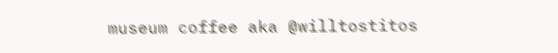museum coffee aka @willtostitos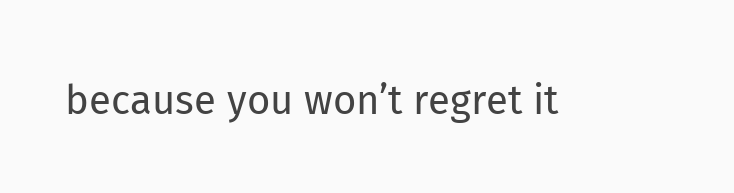because you won’t regret it